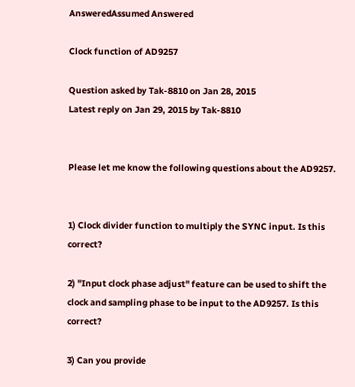AnsweredAssumed Answered

Clock function of AD9257

Question asked by Tak-8810 on Jan 28, 2015
Latest reply on Jan 29, 2015 by Tak-8810


Please let me know the following questions about the AD9257.


1) Clock divider function to multiply the SYNC input. Is this correct?

2) "Input clock phase adjust" feature can be used to shift the clock and sampling phase to be input to the AD9257. Is this correct?

3) Can you provide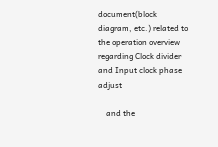document(block diagram, etc.) related to the operation overview regarding Clock divider and Input clock phase adjust

    and the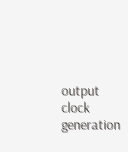output clock generation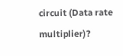circuit (Data rate multiplier)?